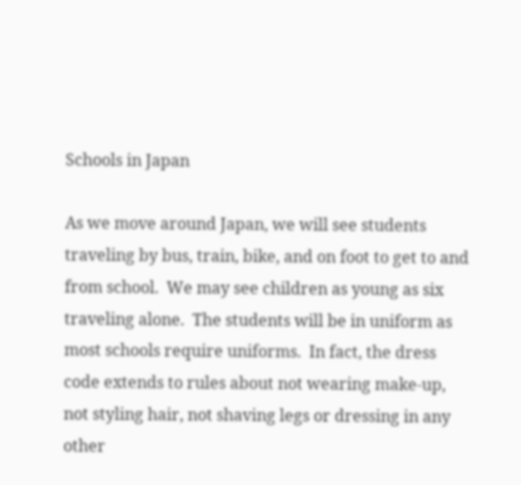Schools in Japan

As we move around Japan, we will see students traveling by bus, train, bike, and on foot to get to and from school.  We may see children as young as six traveling alone.  The students will be in uniform as most schools require uniforms.  In fact, the dress code extends to rules about not wearing make-up, not styling hair, not shaving legs or dressing in any other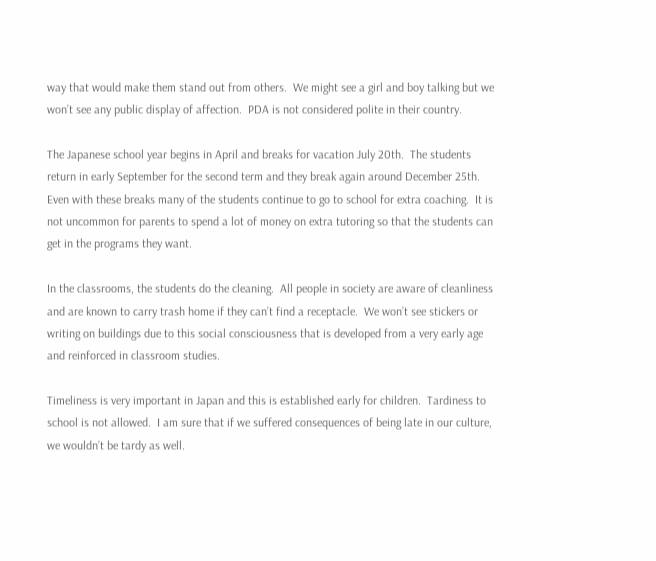way that would make them stand out from others.  We might see a girl and boy talking but we won’t see any public display of affection.  PDA is not considered polite in their country.

The Japanese school year begins in April and breaks for vacation July 20th.  The students return in early September for the second term and they break again around December 25th.  Even with these breaks many of the students continue to go to school for extra coaching.  It is not uncommon for parents to spend a lot of money on extra tutoring so that the students can get in the programs they want.

In the classrooms, the students do the cleaning.  All people in society are aware of cleanliness and are known to carry trash home if they can’t find a receptacle.  We won’t see stickers or writing on buildings due to this social consciousness that is developed from a very early age and reinforced in classroom studies.

Timeliness is very important in Japan and this is established early for children.  Tardiness to school is not allowed.  I am sure that if we suffered consequences of being late in our culture, we wouldn’t be tardy as well.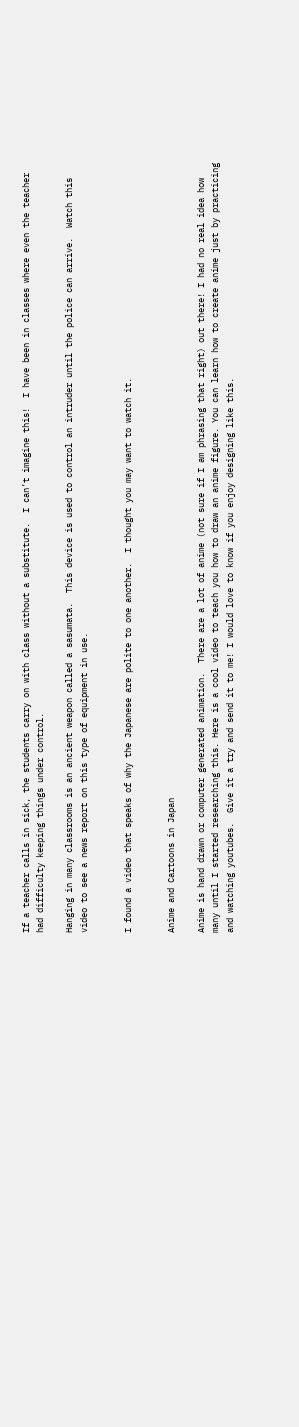If a teacher calls in sick, the students carry on with class without a substitute.  I can’t imagine this!  I have been in classes where even the teacher had difficulty keeping things under control.

Hanging in many classrooms is an ancient weapon called a sasumata.  This device is used to control an intruder until the police can arrive.  Watch this video to see a news report on this type of equipment in use.


I found a video that speaks of why the Japanese are polite to one another.  I thought you may want to watch it.


Anime and Cartoons in Japan

Anime is hand drawn or computer generated animation.  There are a lot of anime (not sure if I am phrasing that right) out there! I had no real idea how many until I started researching this. Here is a cool video to teach you how to draw an anime figure. You can learn how to create anime just by practicing and watching youtubes.  Give it a try and send it to me! I would love to know if you enjoy designing like this.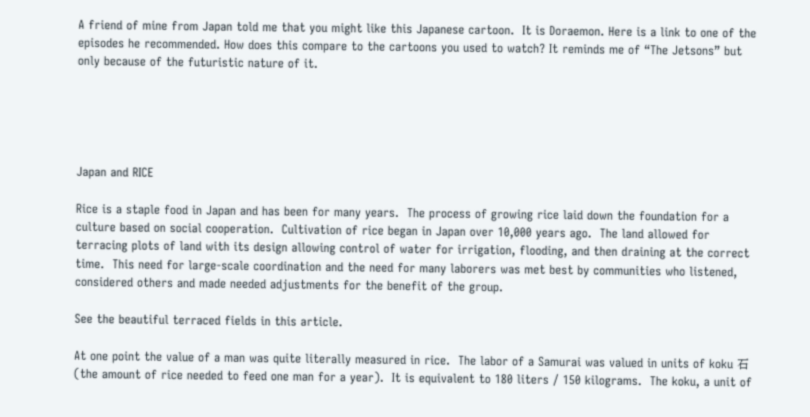A friend of mine from Japan told me that you might like this Japanese cartoon.  It is Doraemon. Here is a link to one of the episodes he recommended. How does this compare to the cartoons you used to watch? It reminds me of “The Jetsons” but only because of the futuristic nature of it.





Japan and RICE

Rice is a staple food in Japan and has been for many years.  The process of growing rice laid down the foundation for a culture based on social cooperation.  Cultivation of rice began in Japan over 10,000 years ago.  The land allowed for terracing plots of land with its design allowing control of water for irrigation, flooding, and then draining at the correct time.  This need for large-scale coordination and the need for many laborers was met best by communities who listened, considered others and made needed adjustments for the benefit of the group.

See the beautiful terraced fields in this article.

At one point the value of a man was quite literally measured in rice.  The labor of a Samurai was valued in units of koku 石 (the amount of rice needed to feed one man for a year).  It is equivalent to 180 liters / 150 kilograms.  The koku, a unit of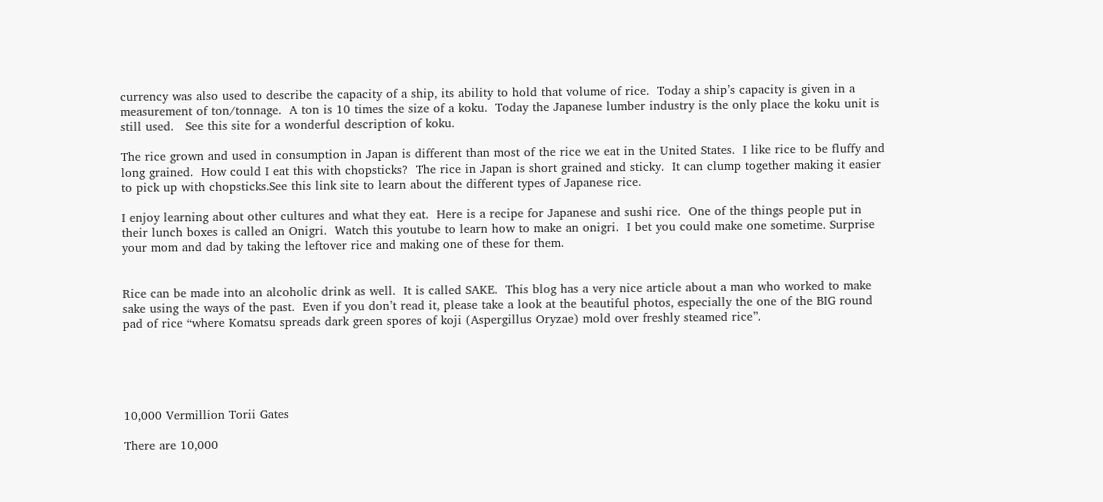currency was also used to describe the capacity of a ship, its ability to hold that volume of rice.  Today a ship’s capacity is given in a measurement of ton/tonnage.  A ton is 10 times the size of a koku.  Today the Japanese lumber industry is the only place the koku unit is still used.   See this site for a wonderful description of koku.

The rice grown and used in consumption in Japan is different than most of the rice we eat in the United States.  I like rice to be fluffy and long grained.  How could I eat this with chopsticks?  The rice in Japan is short grained and sticky.  It can clump together making it easier to pick up with chopsticks.See this link site to learn about the different types of Japanese rice.

I enjoy learning about other cultures and what they eat.  Here is a recipe for Japanese and sushi rice.  One of the things people put in their lunch boxes is called an Onigri.  Watch this youtube to learn how to make an onigri.  I bet you could make one sometime. Surprise your mom and dad by taking the leftover rice and making one of these for them.


Rice can be made into an alcoholic drink as well.  It is called SAKE.  This blog has a very nice article about a man who worked to make sake using the ways of the past.  Even if you don’t read it, please take a look at the beautiful photos, especially the one of the BIG round pad of rice “where Komatsu spreads dark green spores of koji (Aspergillus Oryzae) mold over freshly steamed rice”.





10,000 Vermillion Torii Gates

There are 10,000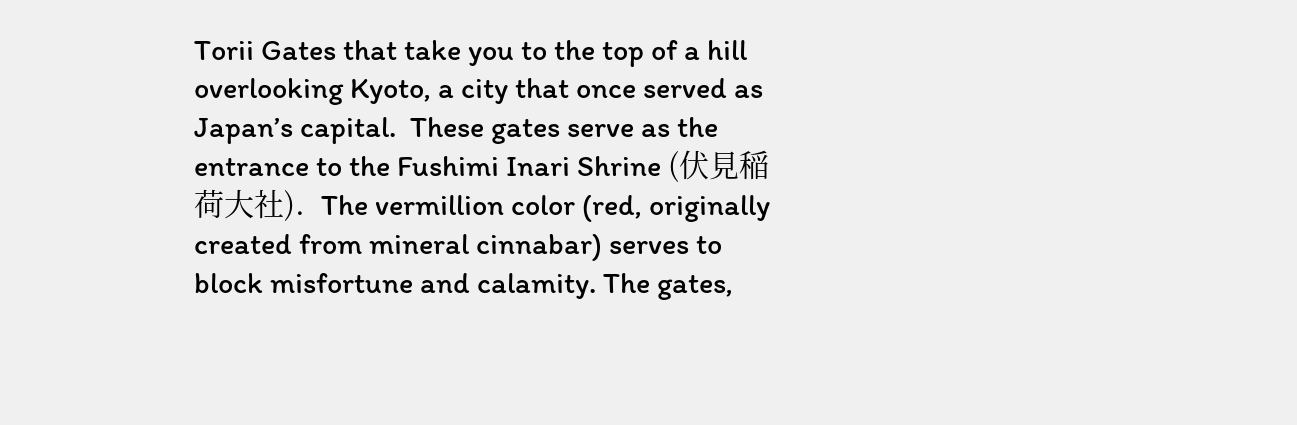Torii Gates that take you to the top of a hill overlooking Kyoto, a city that once served as Japan’s capital.  These gates serve as the entrance to the Fushimi Inari Shrine (伏見稲荷大社).  The vermillion color (red, originally created from mineral cinnabar) serves to block misfortune and calamity. The gates,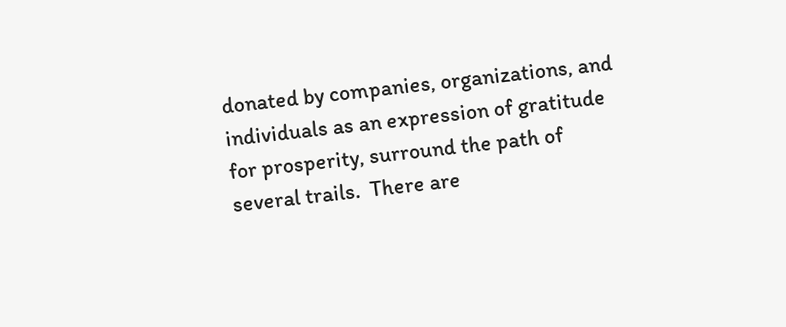donated by companies, organizations, and individuals as an expression of gratitude for prosperity, surround the path of several trails.  There are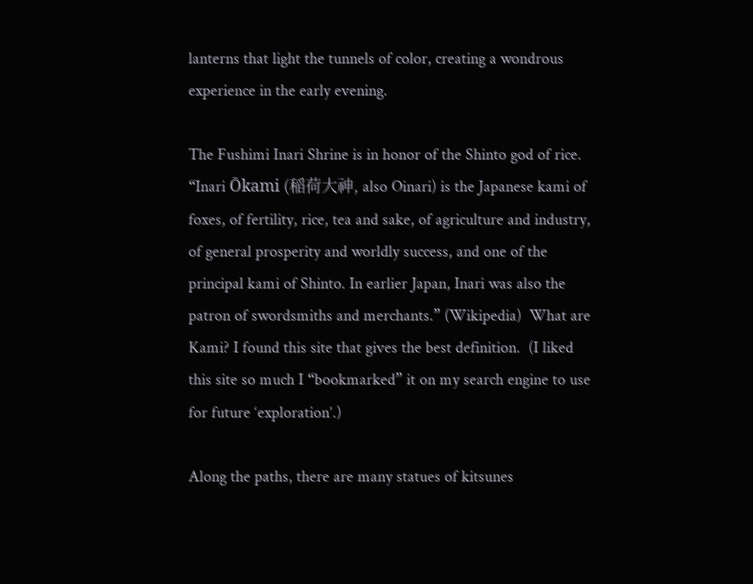lanterns that light the tunnels of color, creating a wondrous experience in the early evening.

The Fushimi Inari Shrine is in honor of the Shinto god of rice. “Inari Ōkami (稲荷大神, also Oinari) is the Japanese kami of foxes, of fertility, rice, tea and sake, of agriculture and industry, of general prosperity and worldly success, and one of the principal kami of Shinto. In earlier Japan, Inari was also the patron of swordsmiths and merchants.” (Wikipedia)  What are Kami? I found this site that gives the best definition.  (I liked this site so much I “bookmarked” it on my search engine to use for future ‘exploration’.)

Along the paths, there are many statues of kitsunes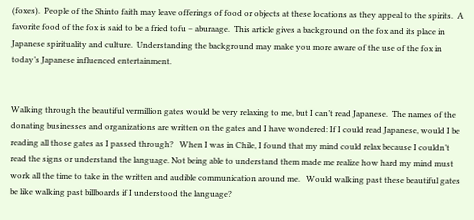(foxes).  People of the Shinto faith may leave offerings of food or objects at these locations as they appeal to the spirits.  A favorite food of the fox is said to be a fried tofu – aburaage.  This article gives a background on the fox and its place in Japanese spirituality and culture.  Understanding the background may make you more aware of the use of the fox in today’s Japanese influenced entertainment.


Walking through the beautiful vermillion gates would be very relaxing to me, but I can’t read Japanese.  The names of the donating businesses and organizations are written on the gates and I have wondered: If I could read Japanese, would I be reading all those gates as I passed through?   When I was in Chile, I found that my mind could relax because I couldn’t read the signs or understand the language. Not being able to understand them made me realize how hard my mind must work all the time to take in the written and audible communication around me.   Would walking past these beautiful gates be like walking past billboards if I understood the language?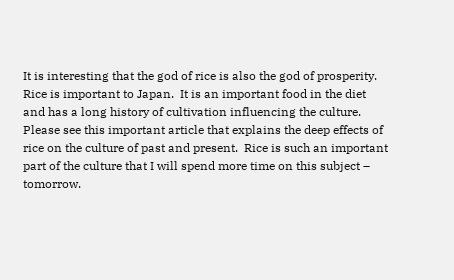It is interesting that the god of rice is also the god of prosperity.  Rice is important to Japan.  It is an important food in the diet and has a long history of cultivation influencing the culture.  Please see this important article that explains the deep effects of rice on the culture of past and present.  Rice is such an important part of the culture that I will spend more time on this subject – tomorrow.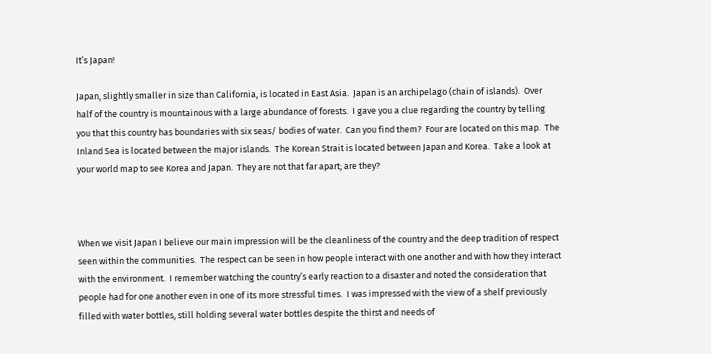It’s Japan!

Japan, slightly smaller in size than California, is located in East Asia.  Japan is an archipelago (chain of islands).  Over half of the country is mountainous with a large abundance of forests.  I gave you a clue regarding the country by telling you that this country has boundaries with six seas/ bodies of water.  Can you find them?  Four are located on this map.  The Inland Sea is located between the major islands.  The Korean Strait is located between Japan and Korea.  Take a look at your world map to see Korea and Japan.  They are not that far apart; are they?



When we visit Japan I believe our main impression will be the cleanliness of the country and the deep tradition of respect seen within the communities.  The respect can be seen in how people interact with one another and with how they interact with the environment.  I remember watching the country’s early reaction to a disaster and noted the consideration that people had for one another even in one of its more stressful times.  I was impressed with the view of a shelf previously filled with water bottles, still holding several water bottles despite the thirst and needs of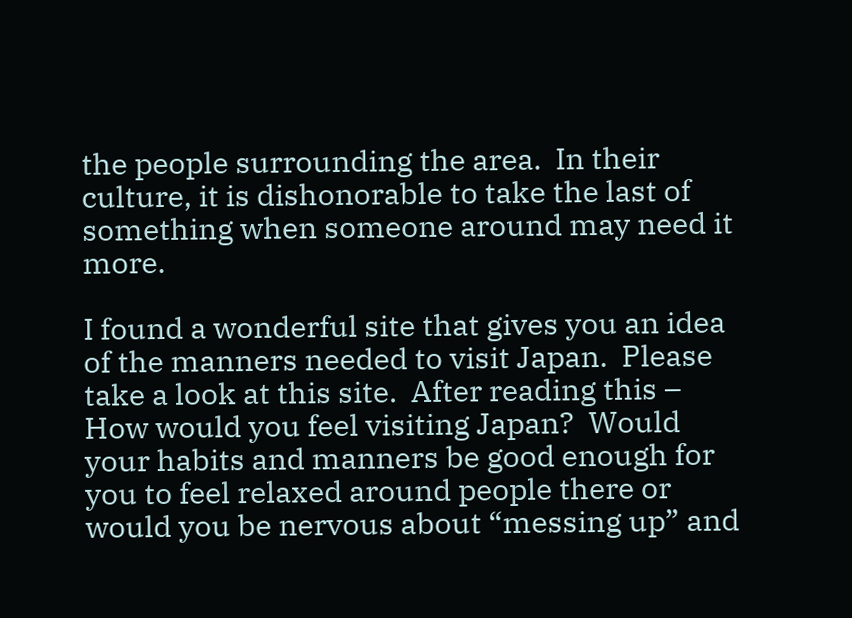the people surrounding the area.  In their culture, it is dishonorable to take the last of something when someone around may need it more.

I found a wonderful site that gives you an idea of the manners needed to visit Japan.  Please take a look at this site.  After reading this –  How would you feel visiting Japan?  Would your habits and manners be good enough for you to feel relaxed around people there or would you be nervous about “messing up” and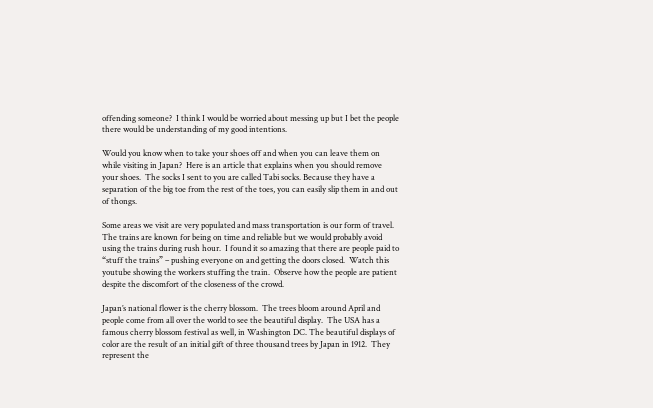offending someone?  I think I would be worried about messing up but I bet the people there would be understanding of my good intentions.

Would you know when to take your shoes off and when you can leave them on while visiting in Japan?  Here is an article that explains when you should remove your shoes.  The socks I sent to you are called Tabi socks. Because they have a separation of the big toe from the rest of the toes, you can easily slip them in and out of thongs.

Some areas we visit are very populated and mass transportation is our form of travel.  The trains are known for being on time and reliable but we would probably avoid using the trains during rush hour.  I found it so amazing that there are people paid to “stuff the trains” – pushing everyone on and getting the doors closed.  Watch this youtube showing the workers stuffing the train.  Observe how the people are patient despite the discomfort of the closeness of the crowd.

Japan’s national flower is the cherry blossom.  The trees bloom around April and people come from all over the world to see the beautiful display.  The USA has a famous cherry blossom festival as well, in Washington DC. The beautiful displays of color are the result of an initial gift of three thousand trees by Japan in 1912.  They represent the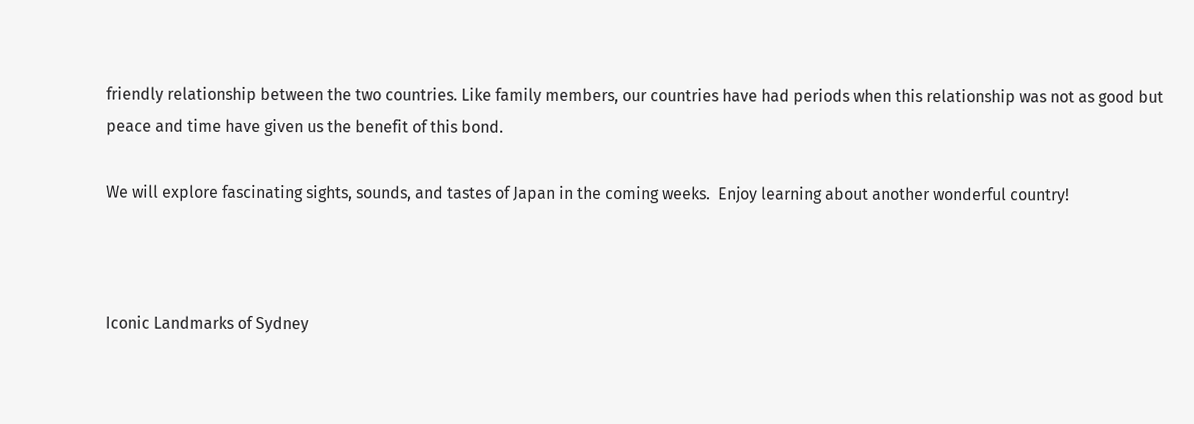friendly relationship between the two countries. Like family members, our countries have had periods when this relationship was not as good but peace and time have given us the benefit of this bond.

We will explore fascinating sights, sounds, and tastes of Japan in the coming weeks.  Enjoy learning about another wonderful country!



Iconic Landmarks of Sydney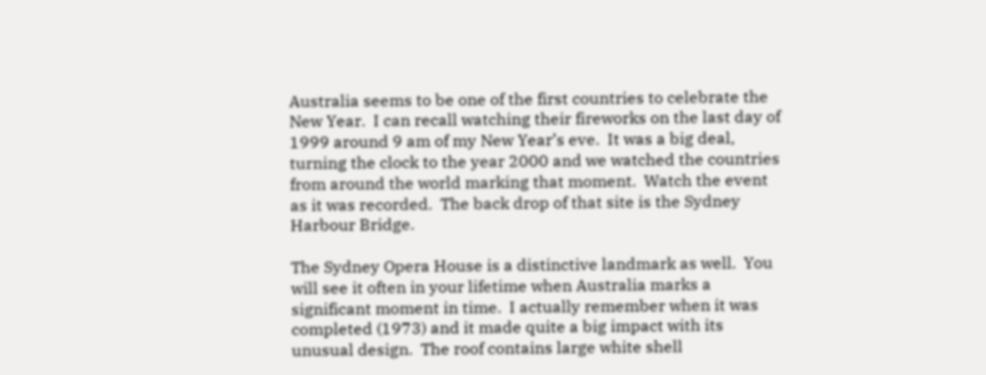Australia seems to be one of the first countries to celebrate the New Year.  I can recall watching their fireworks on the last day of 1999 around 9 am of my New Year’s eve.  It was a big deal, turning the clock to the year 2000 and we watched the countries from around the world marking that moment.  Watch the event as it was recorded.  The back drop of that site is the Sydney Harbour Bridge.

The Sydney Opera House is a distinctive landmark as well.  You will see it often in your lifetime when Australia marks a significant moment in time.  I actually remember when it was completed (1973) and it made quite a big impact with its unusual design.  The roof contains large white shell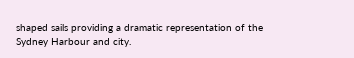shaped sails providing a dramatic representation of the Sydney Harbour and city.